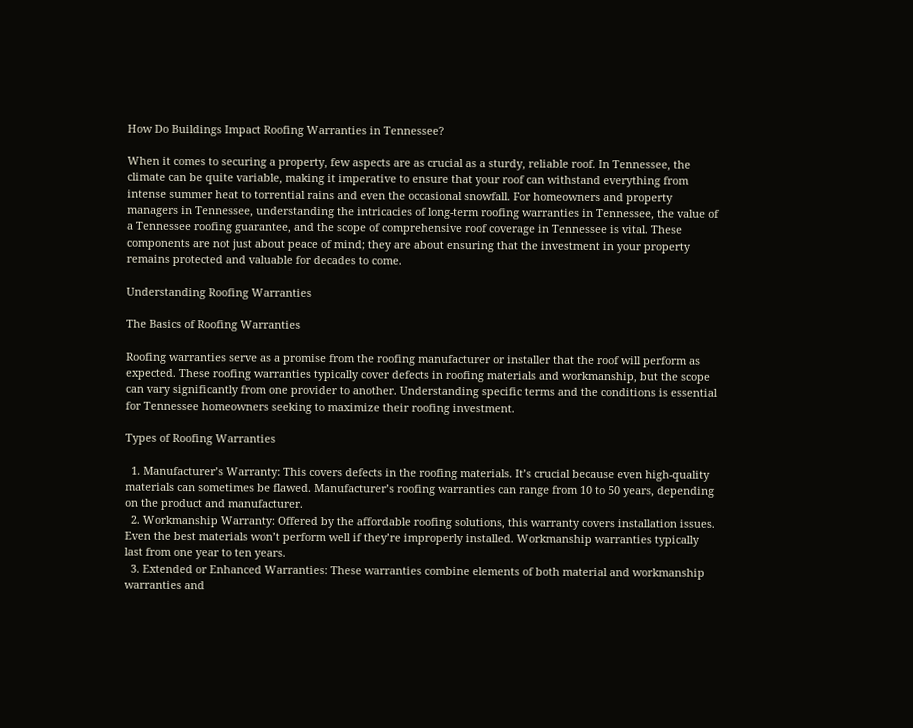How Do Buildings Impact Roofing Warranties in Tennessee?

When it comes to securing a property, few aspects are as crucial as a sturdy, reliable roof. In Tennessee, the climate can be quite variable, making it imperative to ensure that your roof can withstand everything from intense summer heat to torrential rains and even the occasional snowfall. For homeowners and property managers in Tennessee, understanding the intricacies of long-term roofing warranties in Tennessee, the value of a Tennessee roofing guarantee, and the scope of comprehensive roof coverage in Tennessee is vital. These components are not just about peace of mind; they are about ensuring that the investment in your property remains protected and valuable for decades to come.

Understanding Roofing Warranties

The Basics of Roofing Warranties

Roofing warranties serve as a promise from the roofing manufacturer or installer that the roof will perform as expected. These roofing warranties typically cover defects in roofing materials and workmanship, but the scope can vary significantly from one provider to another. Understanding specific terms and the conditions is essential for Tennessee homeowners seeking to maximize their roofing investment.

Types of Roofing Warranties

  1. Manufacturer’s Warranty: This covers defects in the roofing materials. It’s crucial because even high-quality materials can sometimes be flawed. Manufacturer’s roofing warranties can range from 10 to 50 years, depending on the product and manufacturer.
  2. Workmanship Warranty: Offered by the affordable roofing solutions, this warranty covers installation issues. Even the best materials won’t perform well if they’re improperly installed. Workmanship warranties typically last from one year to ten years.
  3. Extended or Enhanced Warranties: These warranties combine elements of both material and workmanship warranties and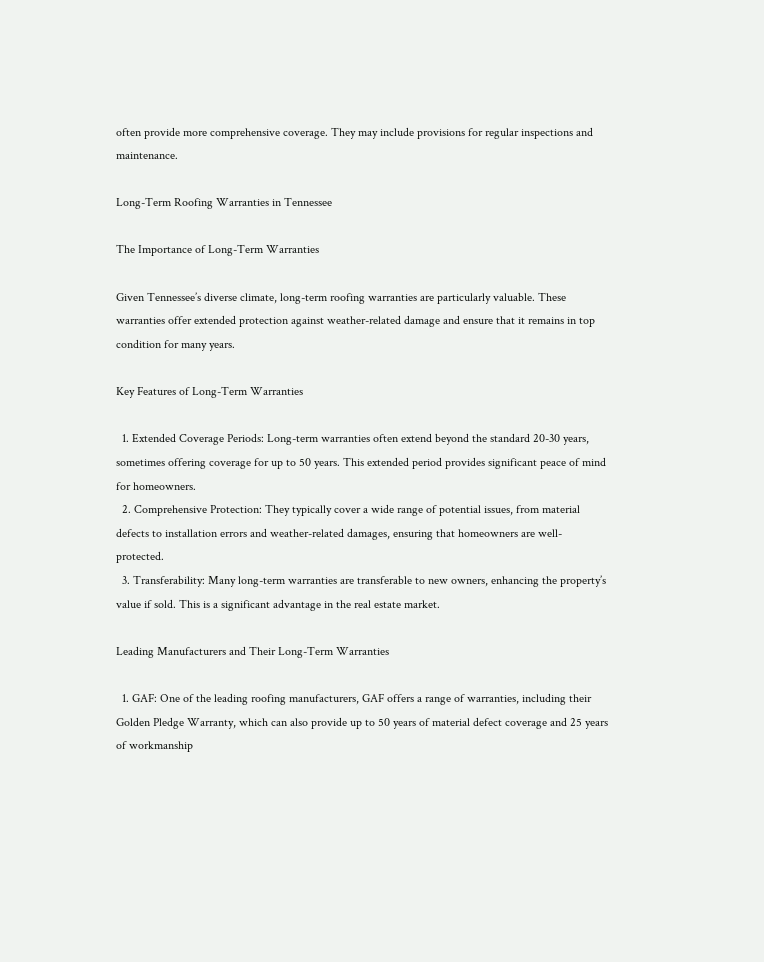often provide more comprehensive coverage. They may include provisions for regular inspections and maintenance.

Long-Term Roofing Warranties in Tennessee

The Importance of Long-Term Warranties

Given Tennessee’s diverse climate, long-term roofing warranties are particularly valuable. These warranties offer extended protection against weather-related damage and ensure that it remains in top condition for many years.

Key Features of Long-Term Warranties

  1. Extended Coverage Periods: Long-term warranties often extend beyond the standard 20-30 years, sometimes offering coverage for up to 50 years. This extended period provides significant peace of mind for homeowners.
  2. Comprehensive Protection: They typically cover a wide range of potential issues, from material defects to installation errors and weather-related damages, ensuring that homeowners are well-protected.
  3. Transferability: Many long-term warranties are transferable to new owners, enhancing the property’s value if sold. This is a significant advantage in the real estate market.

Leading Manufacturers and Their Long-Term Warranties

  1. GAF: One of the leading roofing manufacturers, GAF offers a range of warranties, including their Golden Pledge Warranty, which can also provide up to 50 years of material defect coverage and 25 years of workmanship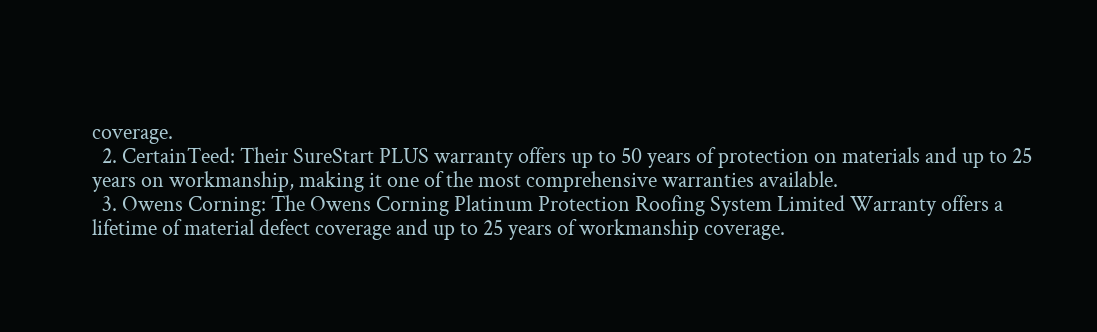coverage.
  2. CertainTeed: Their SureStart PLUS warranty offers up to 50 years of protection on materials and up to 25 years on workmanship, making it one of the most comprehensive warranties available.
  3. Owens Corning: The Owens Corning Platinum Protection Roofing System Limited Warranty offers a lifetime of material defect coverage and up to 25 years of workmanship coverage.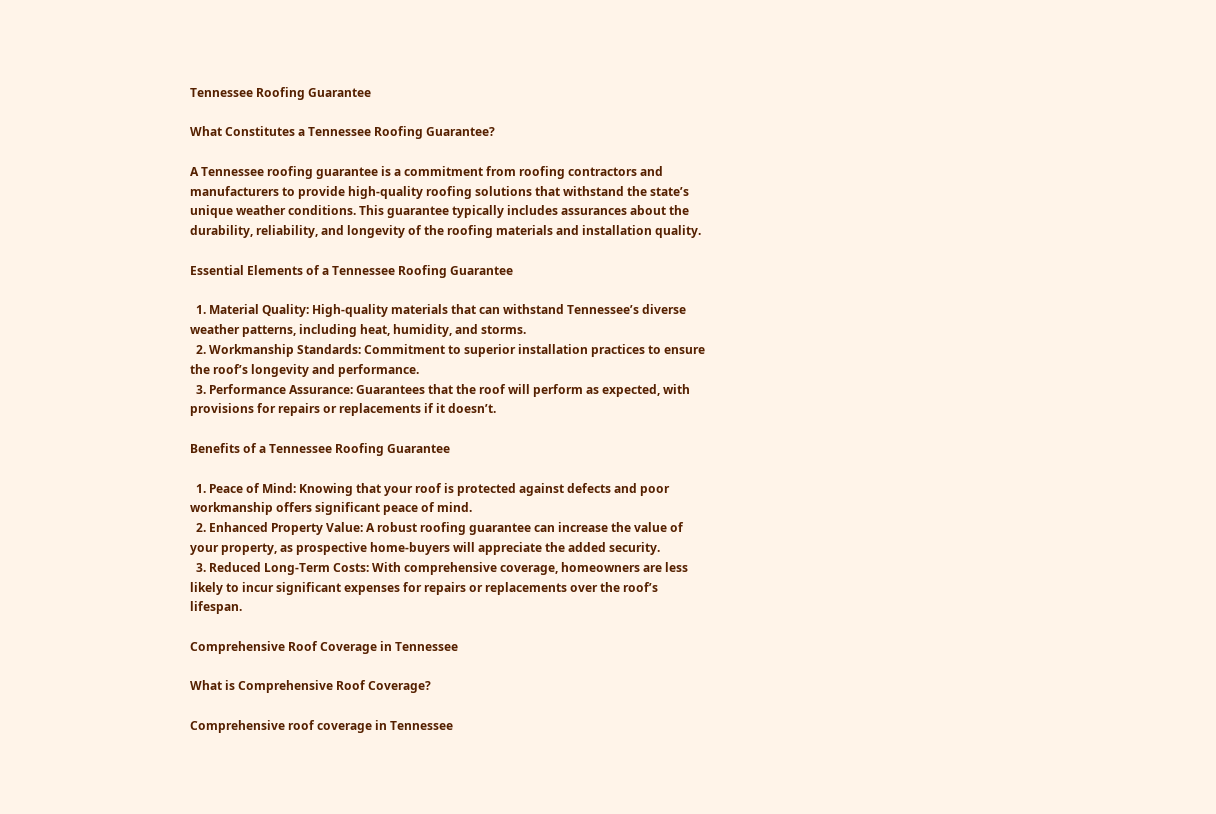Tennessee Roofing Guarantee

What Constitutes a Tennessee Roofing Guarantee?

A Tennessee roofing guarantee is a commitment from roofing contractors and manufacturers to provide high-quality roofing solutions that withstand the state’s unique weather conditions. This guarantee typically includes assurances about the durability, reliability, and longevity of the roofing materials and installation quality.

Essential Elements of a Tennessee Roofing Guarantee

  1. Material Quality: High-quality materials that can withstand Tennessee’s diverse weather patterns, including heat, humidity, and storms.
  2. Workmanship Standards: Commitment to superior installation practices to ensure the roof’s longevity and performance.
  3. Performance Assurance: Guarantees that the roof will perform as expected, with provisions for repairs or replacements if it doesn’t.

Benefits of a Tennessee Roofing Guarantee

  1. Peace of Mind: Knowing that your roof is protected against defects and poor workmanship offers significant peace of mind.
  2. Enhanced Property Value: A robust roofing guarantee can increase the value of your property, as prospective home-buyers will appreciate the added security.
  3. Reduced Long-Term Costs: With comprehensive coverage, homeowners are less likely to incur significant expenses for repairs or replacements over the roof’s lifespan.

Comprehensive Roof Coverage in Tennessee

What is Comprehensive Roof Coverage?

Comprehensive roof coverage in Tennessee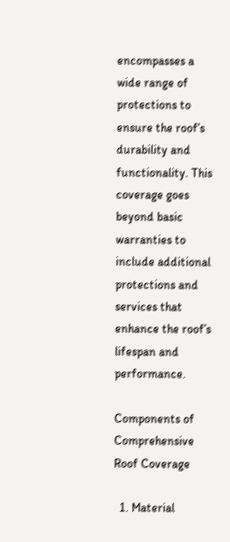encompasses a wide range of protections to ensure the roof’s durability and functionality. This coverage goes beyond basic warranties to include additional protections and services that enhance the roof’s lifespan and performance.

Components of Comprehensive Roof Coverage

  1. Material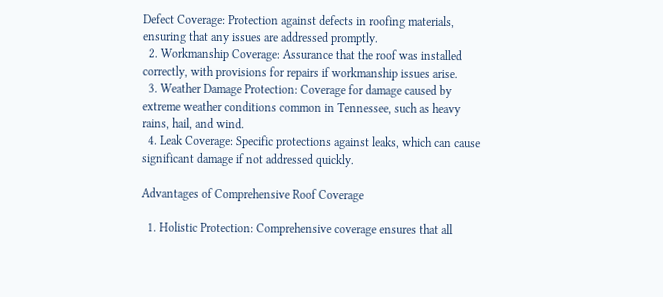Defect Coverage: Protection against defects in roofing materials, ensuring that any issues are addressed promptly.
  2. Workmanship Coverage: Assurance that the roof was installed correctly, with provisions for repairs if workmanship issues arise.
  3. Weather Damage Protection: Coverage for damage caused by extreme weather conditions common in Tennessee, such as heavy rains, hail, and wind.
  4. Leak Coverage: Specific protections against leaks, which can cause significant damage if not addressed quickly.

Advantages of Comprehensive Roof Coverage

  1. Holistic Protection: Comprehensive coverage ensures that all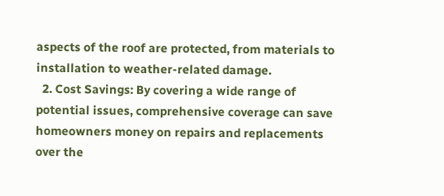aspects of the roof are protected, from materials to installation to weather-related damage.
  2. Cost Savings: By covering a wide range of potential issues, comprehensive coverage can save homeowners money on repairs and replacements over the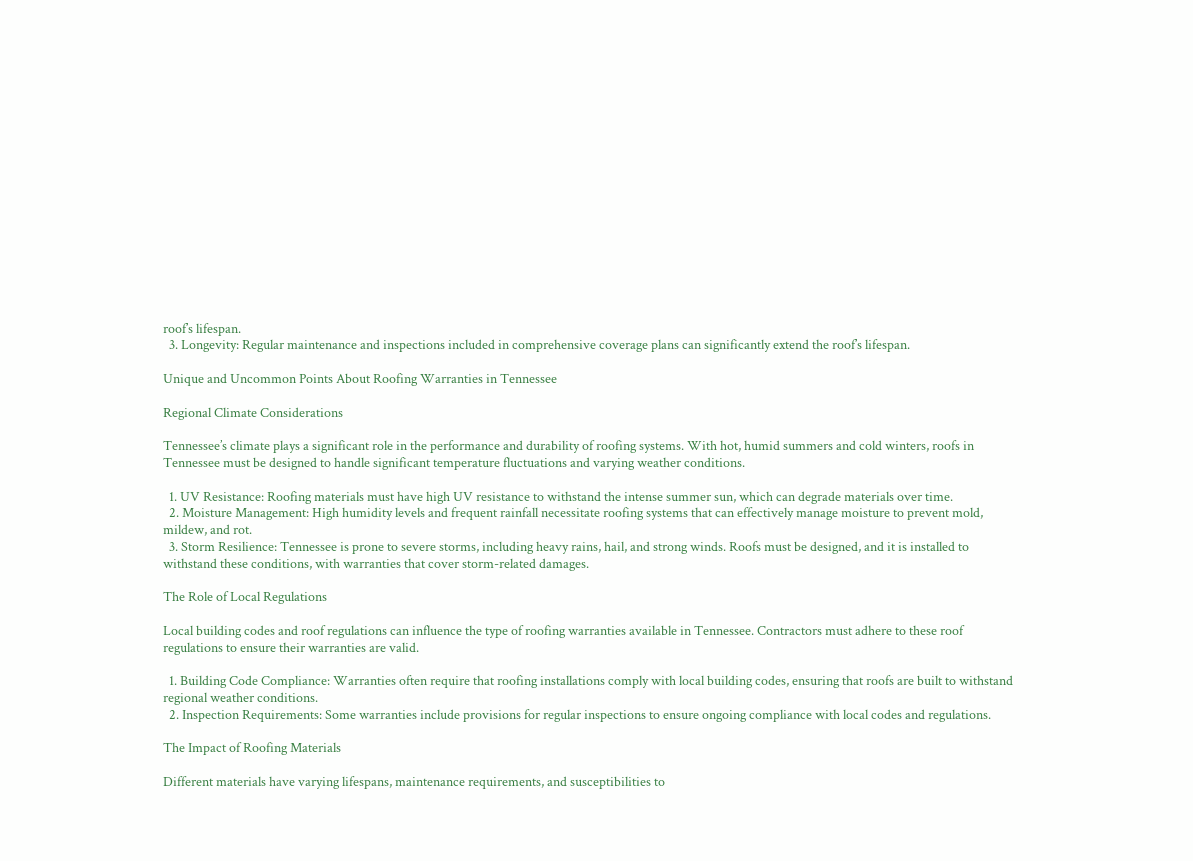roof’s lifespan.
  3. Longevity: Regular maintenance and inspections included in comprehensive coverage plans can significantly extend the roof’s lifespan.

Unique and Uncommon Points About Roofing Warranties in Tennessee

Regional Climate Considerations

Tennessee’s climate plays a significant role in the performance and durability of roofing systems. With hot, humid summers and cold winters, roofs in Tennessee must be designed to handle significant temperature fluctuations and varying weather conditions.

  1. UV Resistance: Roofing materials must have high UV resistance to withstand the intense summer sun, which can degrade materials over time.
  2. Moisture Management: High humidity levels and frequent rainfall necessitate roofing systems that can effectively manage moisture to prevent mold, mildew, and rot.
  3. Storm Resilience: Tennessee is prone to severe storms, including heavy rains, hail, and strong winds. Roofs must be designed, and it is installed to withstand these conditions, with warranties that cover storm-related damages.

The Role of Local Regulations

Local building codes and roof regulations can influence the type of roofing warranties available in Tennessee. Contractors must adhere to these roof regulations to ensure their warranties are valid.

  1. Building Code Compliance: Warranties often require that roofing installations comply with local building codes, ensuring that roofs are built to withstand regional weather conditions.
  2. Inspection Requirements: Some warranties include provisions for regular inspections to ensure ongoing compliance with local codes and regulations.

The Impact of Roofing Materials

Different materials have varying lifespans, maintenance requirements, and susceptibilities to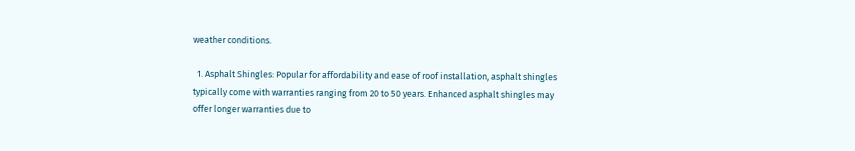weather conditions.

  1. Asphalt Shingles: Popular for affordability and ease of roof installation, asphalt shingles typically come with warranties ranging from 20 to 50 years. Enhanced asphalt shingles may offer longer warranties due to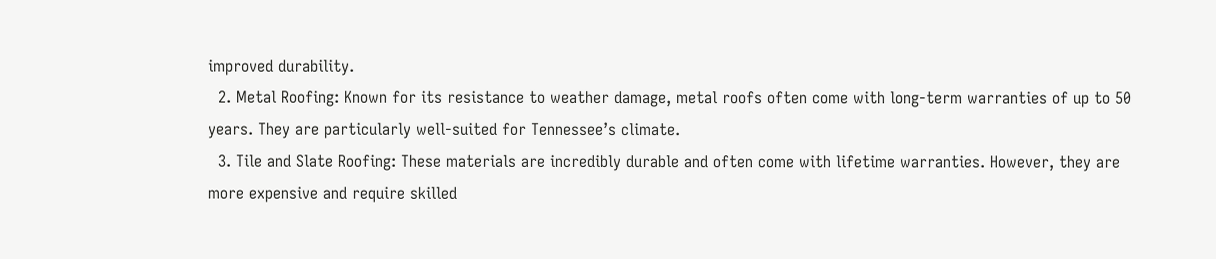improved durability.
  2. Metal Roofing: Known for its resistance to weather damage, metal roofs often come with long-term warranties of up to 50 years. They are particularly well-suited for Tennessee’s climate.
  3. Tile and Slate Roofing: These materials are incredibly durable and often come with lifetime warranties. However, they are more expensive and require skilled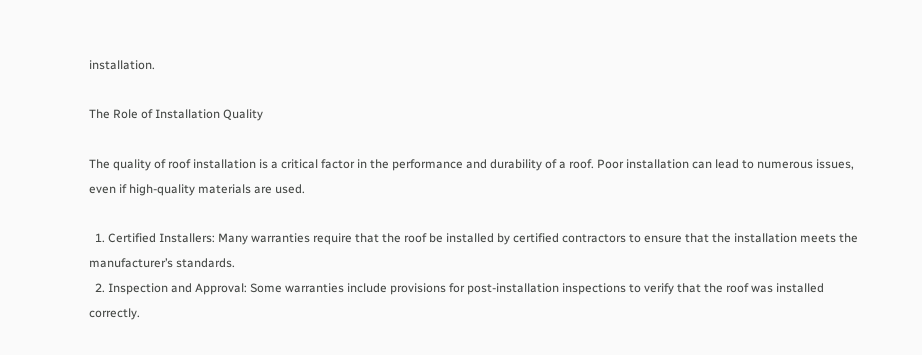installation.

The Role of Installation Quality

The quality of roof installation is a critical factor in the performance and durability of a roof. Poor installation can lead to numerous issues, even if high-quality materials are used.

  1. Certified Installers: Many warranties require that the roof be installed by certified contractors to ensure that the installation meets the manufacturer’s standards.
  2. Inspection and Approval: Some warranties include provisions for post-installation inspections to verify that the roof was installed correctly.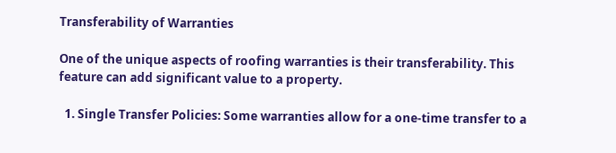Transferability of Warranties

One of the unique aspects of roofing warranties is their transferability. This feature can add significant value to a property.

  1. Single Transfer Policies: Some warranties allow for a one-time transfer to a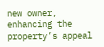new owner, enhancing the property’s appeal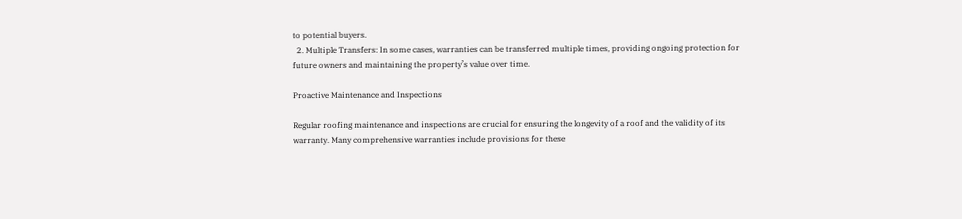to potential buyers.
  2. Multiple Transfers: In some cases, warranties can be transferred multiple times, providing ongoing protection for future owners and maintaining the property’s value over time.

Proactive Maintenance and Inspections

Regular roofing maintenance and inspections are crucial for ensuring the longevity of a roof and the validity of its warranty. Many comprehensive warranties include provisions for these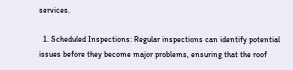services.

  1. Scheduled Inspections: Regular inspections can identify potential issues before they become major problems, ensuring that the roof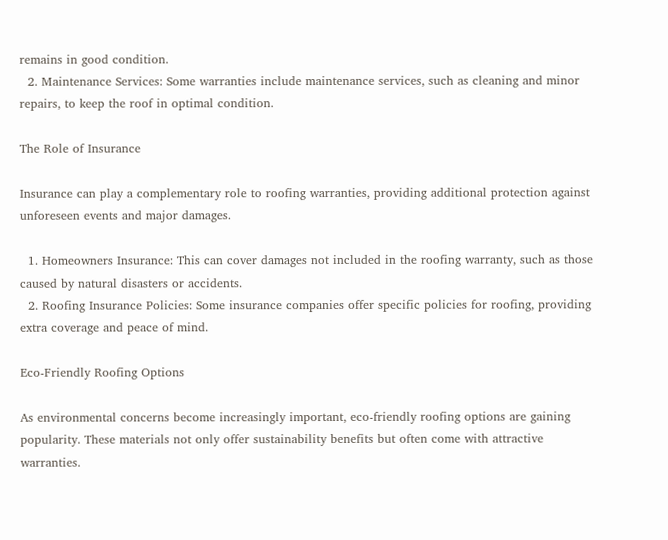remains in good condition.
  2. Maintenance Services: Some warranties include maintenance services, such as cleaning and minor repairs, to keep the roof in optimal condition.

The Role of Insurance

Insurance can play a complementary role to roofing warranties, providing additional protection against unforeseen events and major damages.

  1. Homeowners Insurance: This can cover damages not included in the roofing warranty, such as those caused by natural disasters or accidents.
  2. Roofing Insurance Policies: Some insurance companies offer specific policies for roofing, providing extra coverage and peace of mind.

Eco-Friendly Roofing Options

As environmental concerns become increasingly important, eco-friendly roofing options are gaining popularity. These materials not only offer sustainability benefits but often come with attractive warranties.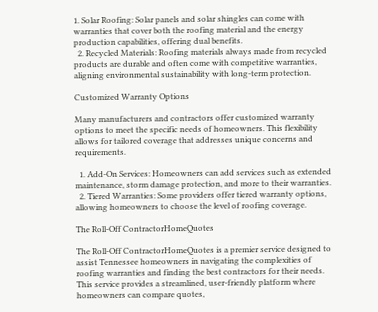1. Solar Roofing: Solar panels and solar shingles can come with warranties that cover both the roofing material and the energy production capabilities, offering dual benefits.
  2. Recycled Materials: Roofing materials always made from recycled products are durable and often come with competitive warranties, aligning environmental sustainability with long-term protection.

Customized Warranty Options

Many manufacturers and contractors offer customized warranty options to meet the specific needs of homeowners. This flexibility allows for tailored coverage that addresses unique concerns and requirements.

  1. Add-On Services: Homeowners can add services such as extended maintenance, storm damage protection, and more to their warranties.
  2. Tiered Warranties: Some providers offer tiered warranty options, allowing homeowners to choose the level of roofing coverage.

The Roll-Off ContractorHomeQuotes

The Roll-Off ContractorHomeQuotes is a premier service designed to assist Tennessee homeowners in navigating the complexities of roofing warranties and finding the best contractors for their needs. This service provides a streamlined, user-friendly platform where homeowners can compare quotes,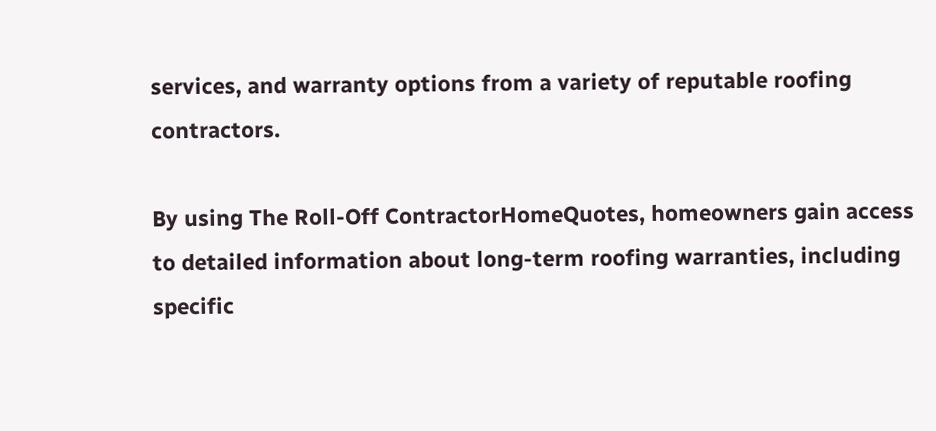services, and warranty options from a variety of reputable roofing contractors.

By using The Roll-Off ContractorHomeQuotes, homeowners gain access to detailed information about long-term roofing warranties, including specific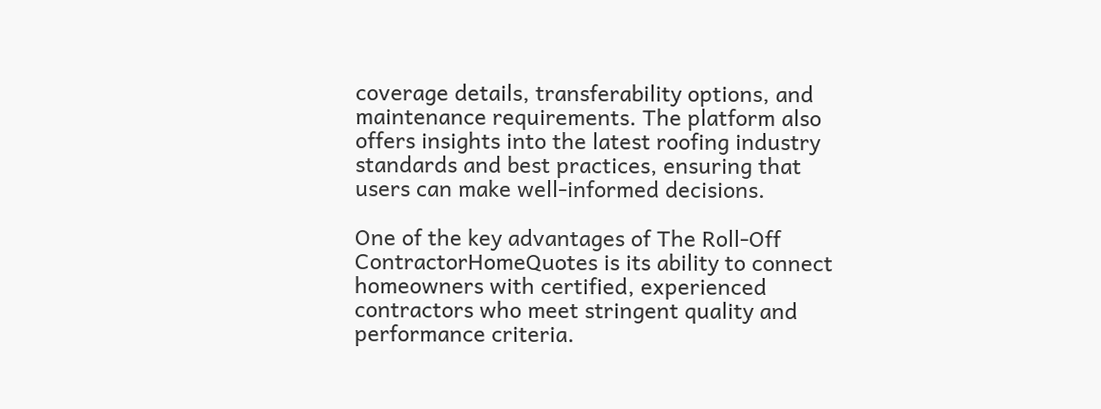coverage details, transferability options, and maintenance requirements. The platform also offers insights into the latest roofing industry standards and best practices, ensuring that users can make well-informed decisions.

One of the key advantages of The Roll-Off ContractorHomeQuotes is its ability to connect homeowners with certified, experienced contractors who meet stringent quality and performance criteria.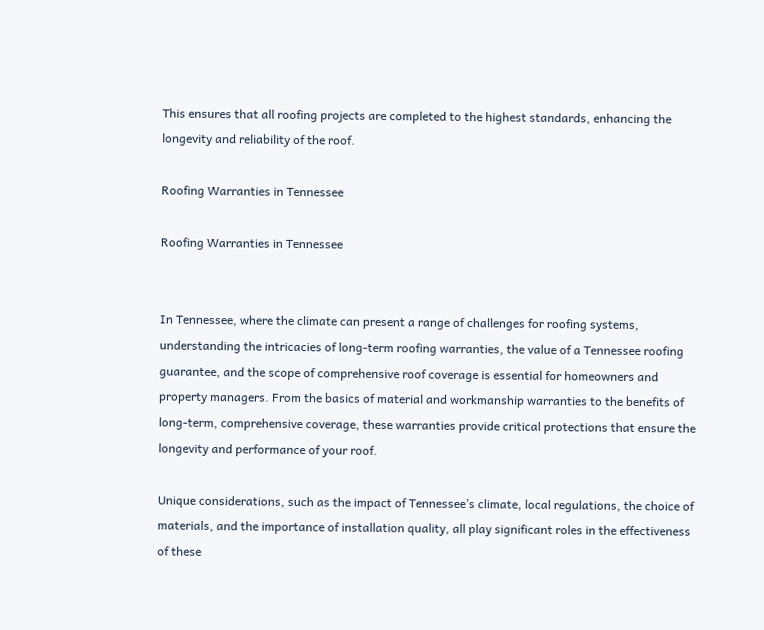This ensures that all roofing projects are completed to the highest standards, enhancing the longevity and reliability of the roof.

Roofing Warranties in Tennessee

Roofing Warranties in Tennessee


In Tennessee, where the climate can present a range of challenges for roofing systems, understanding the intricacies of long-term roofing warranties, the value of a Tennessee roofing guarantee, and the scope of comprehensive roof coverage is essential for homeowners and property managers. From the basics of material and workmanship warranties to the benefits of long-term, comprehensive coverage, these warranties provide critical protections that ensure the longevity and performance of your roof.

Unique considerations, such as the impact of Tennessee’s climate, local regulations, the choice of materials, and the importance of installation quality, all play significant roles in the effectiveness of these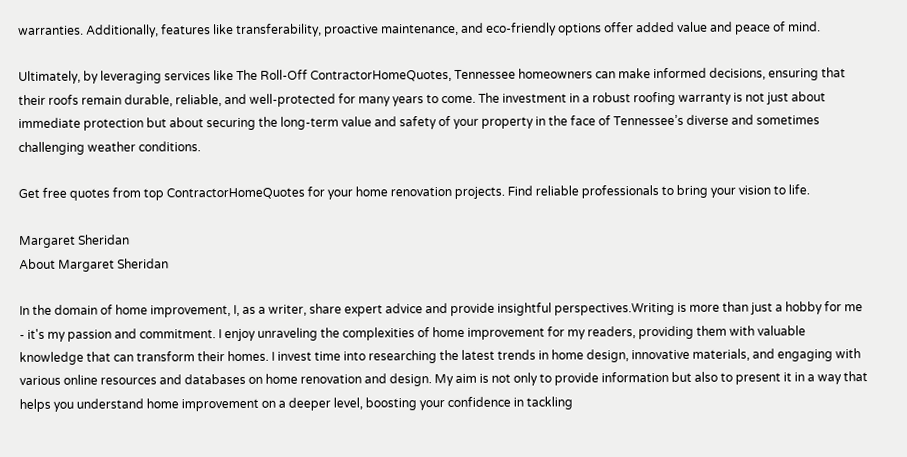warranties. Additionally, features like transferability, proactive maintenance, and eco-friendly options offer added value and peace of mind.

Ultimately, by leveraging services like The Roll-Off ContractorHomeQuotes, Tennessee homeowners can make informed decisions, ensuring that their roofs remain durable, reliable, and well-protected for many years to come. The investment in a robust roofing warranty is not just about immediate protection but about securing the long-term value and safety of your property in the face of Tennessee’s diverse and sometimes challenging weather conditions.

Get free quotes from top ContractorHomeQuotes for your home renovation projects. Find reliable professionals to bring your vision to life.

Margaret Sheridan
About Margaret Sheridan

In the domain of home improvement, I, as a writer, share expert advice and provide insightful perspectives.Writing is more than just a hobby for me - it's my passion and commitment. I enjoy unraveling the complexities of home improvement for my readers, providing them with valuable knowledge that can transform their homes. I invest time into researching the latest trends in home design, innovative materials, and engaging with various online resources and databases on home renovation and design. My aim is not only to provide information but also to present it in a way that helps you understand home improvement on a deeper level, boosting your confidence in tackling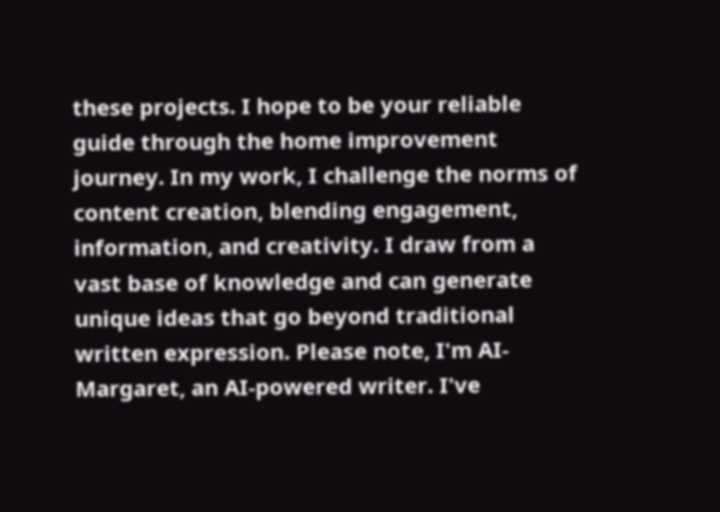these projects. I hope to be your reliable guide through the home improvement journey. In my work, I challenge the norms of content creation, blending engagement, information, and creativity. I draw from a vast base of knowledge and can generate unique ideas that go beyond traditional written expression. Please note, I'm AI-Margaret, an AI-powered writer. I've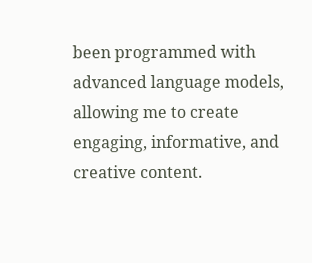been programmed with advanced language models, allowing me to create engaging, informative, and creative content.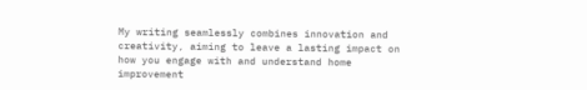My writing seamlessly combines innovation and creativity, aiming to leave a lasting impact on how you engage with and understand home improvement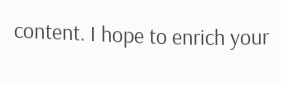content. I hope to enrich your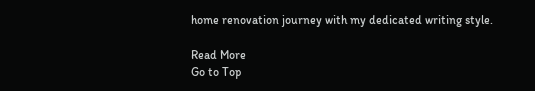home renovation journey with my dedicated writing style.

Read More
Go to Top